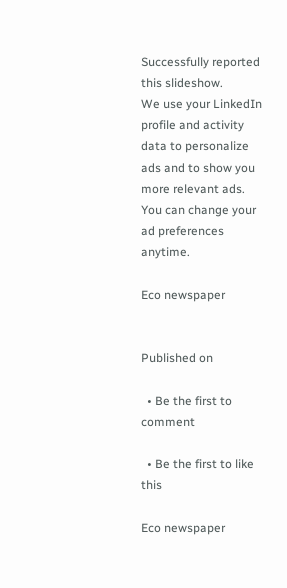Successfully reported this slideshow.
We use your LinkedIn profile and activity data to personalize ads and to show you more relevant ads. You can change your ad preferences anytime.

Eco newspaper


Published on

  • Be the first to comment

  • Be the first to like this

Eco newspaper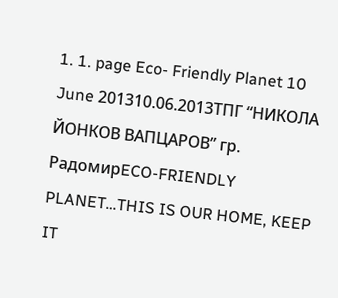1. 1. page Eco- Friendly Planet 10 June 201310.06.2013ТПГ “НИКОЛА ЙОНКОВ ВАПЦАРОВ” гр. РадомирECO-FRIENDLY PLANET…THIS IS OUR HOME, KEEP IT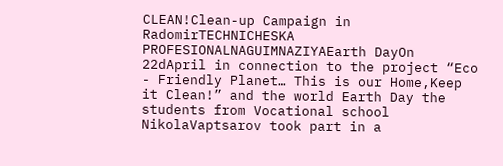CLEAN!Clean-up Campaign in RadomirTECHNICHESKA PROFESIONALNAGUIMNAZIYAEarth DayOn 22dApril in connection to the project “Eco - Friendly Planet… This is our Home,Keep it Clean!” and the world Earth Day the students from Vocational school NikolaVaptsarov took part in a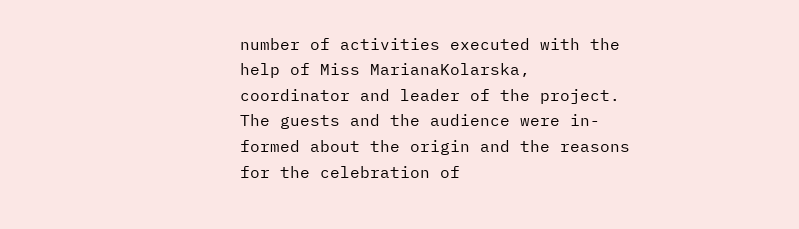number of activities executed with the help of Miss MarianaKolarska, coordinator and leader of the project. The guests and the audience were in-formed about the origin and the reasons for the celebration of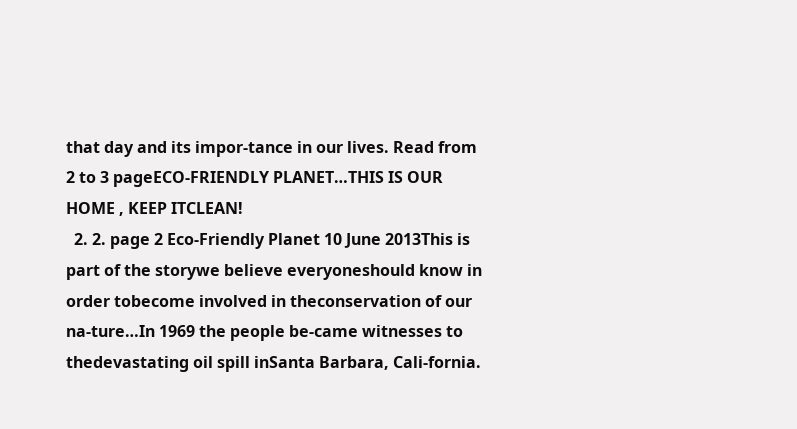that day and its impor-tance in our lives. Read from 2 to 3 pageECO-FRIENDLY PLANET…THIS IS OUR HOME , KEEP ITCLEAN!
  2. 2. page 2 Eco-Friendly Planet 10 June 2013This is part of the storywe believe everyoneshould know in order tobecome involved in theconservation of our na-ture…In 1969 the people be-came witnesses to thedevastating oil spill inSanta Barbara, Cali-fornia.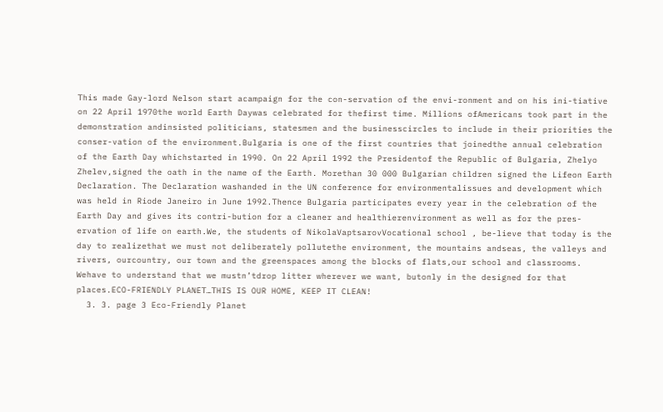This made Gay-lord Nelson start acampaign for the con-servation of the envi-ronment and on his ini-tiative on 22 April 1970the world Earth Daywas celebrated for thefirst time. Millions ofAmericans took part in the demonstration andinsisted politicians, statesmen and the businesscircles to include in their priorities the conser-vation of the environment.Bulgaria is one of the first countries that joinedthe annual celebration of the Earth Day whichstarted in 1990. On 22 April 1992 the Presidentof the Republic of Bulgaria, Zhelyo Zhelev,signed the oath in the name of the Earth. Morethan 30 000 Bulgarian children signed the Lifeon Earth Declaration. The Declaration washanded in the UN conference for environmentalissues and development which was held in Riode Janeiro in June 1992.Thence Bulgaria participates every year in the celebration of the Earth Day and gives its contri-bution for a cleaner and healthierenvironment as well as for the pres-ervation of life on earth.We, the students of NikolaVaptsarovVocational school , be-lieve that today is the day to realizethat we must not deliberately pollutethe environment, the mountains andseas, the valleys and rivers, ourcountry, our town and the greenspaces among the blocks of flats,our school and classrooms. Wehave to understand that we mustn’tdrop litter wherever we want, butonly in the designed for that places.ECO-FRIENDLY PLANET…THIS IS OUR HOME, KEEP IT CLEAN!
  3. 3. page 3 Eco-Friendly Planet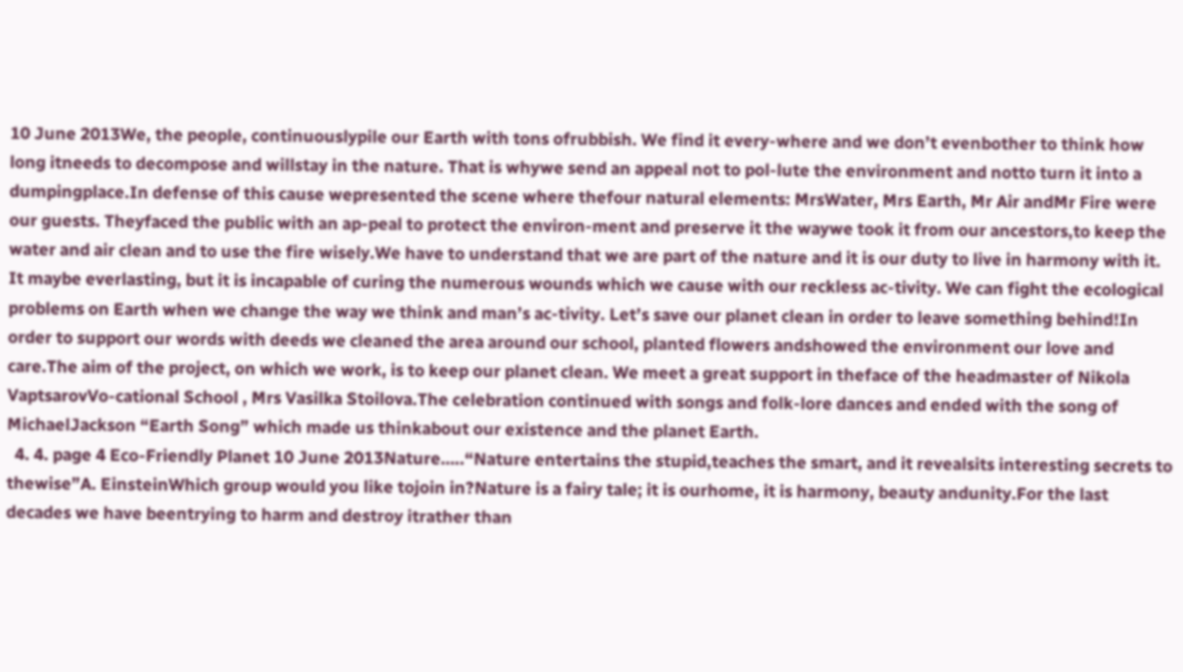10 June 2013We, the people, continuouslypile our Earth with tons ofrubbish. We find it every-where and we don’t evenbother to think how long itneeds to decompose and willstay in the nature. That is whywe send an appeal not to pol-lute the environment and notto turn it into a dumpingplace.In defense of this cause wepresented the scene where thefour natural elements: MrsWater, Mrs Earth, Mr Air andMr Fire were our guests. Theyfaced the public with an ap-peal to protect the environ-ment and preserve it the waywe took it from our ancestors,to keep the water and air clean and to use the fire wisely.We have to understand that we are part of the nature and it is our duty to live in harmony with it. It maybe everlasting, but it is incapable of curing the numerous wounds which we cause with our reckless ac-tivity. We can fight the ecological problems on Earth when we change the way we think and man’s ac-tivity. Let’s save our planet clean in order to leave something behind!In order to support our words with deeds we cleaned the area around our school, planted flowers andshowed the environment our love and care.The aim of the project, on which we work, is to keep our planet clean. We meet a great support in theface of the headmaster of Nikola VaptsarovVo-cational School , Mrs Vasilka Stoilova.The celebration continued with songs and folk-lore dances and ended with the song of MichaelJackson “Earth Song” which made us thinkabout our existence and the planet Earth.
  4. 4. page 4 Eco-Friendly Planet 10 June 2013Nature…..“Nature entertains the stupid,teaches the smart, and it revealsits interesting secrets to thewise”A. EinsteinWhich group would you like tojoin in?Nature is a fairy tale; it is ourhome, it is harmony, beauty andunity.For the last decades we have beentrying to harm and destroy itrather than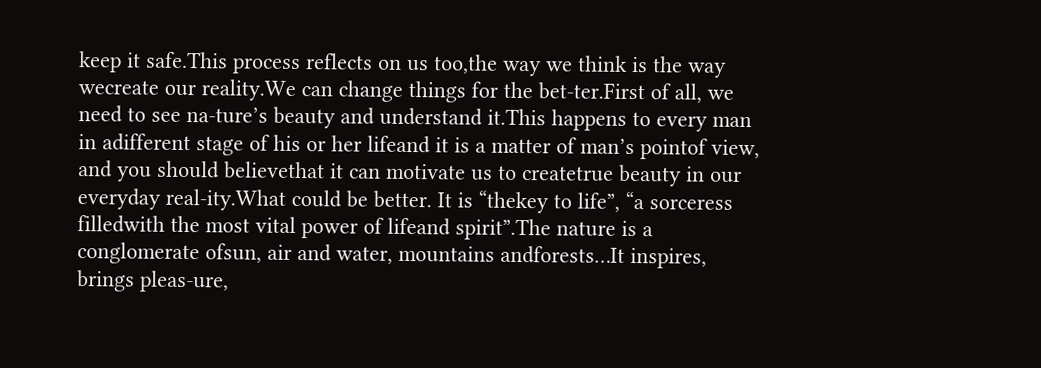keep it safe.This process reflects on us too,the way we think is the way wecreate our reality.We can change things for the bet-ter.First of all, we need to see na-ture’s beauty and understand it.This happens to every man in adifferent stage of his or her lifeand it is a matter of man’s pointof view, and you should believethat it can motivate us to createtrue beauty in our everyday real-ity.What could be better. It is “thekey to life”, “a sorceress filledwith the most vital power of lifeand spirit”.The nature is a conglomerate ofsun, air and water, mountains andforests…It inspires, brings pleas-ure,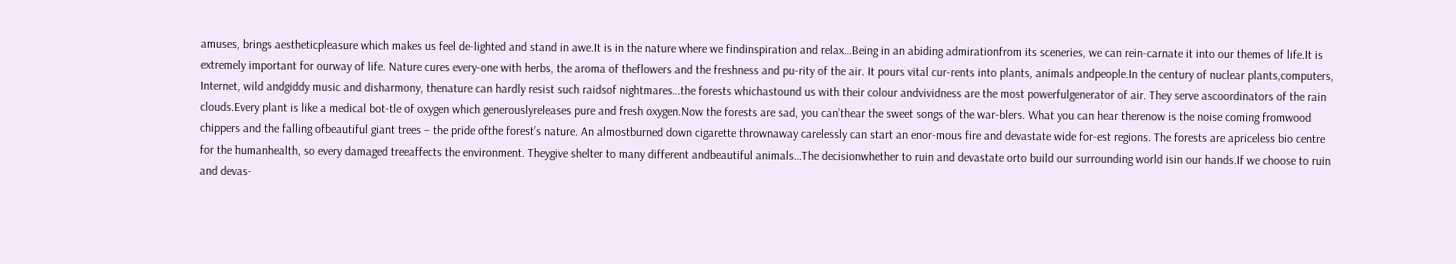amuses, brings aestheticpleasure which makes us feel de-lighted and stand in awe.It is in the nature where we findinspiration and relax…Being in an abiding admirationfrom its sceneries, we can rein-carnate it into our themes of life.It is extremely important for ourway of life. Nature cures every-one with herbs, the aroma of theflowers and the freshness and pu-rity of the air. It pours vital cur-rents into plants, animals andpeople.In the century of nuclear plants,computers, Internet, wild andgiddy music and disharmony, thenature can hardly resist such raidsof nightmares…the forests whichastound us with their colour andvividness are the most powerfulgenerator of air. They serve ascoordinators of the rain clouds.Every plant is like a medical bot-tle of oxygen which generouslyreleases pure and fresh oxygen.Now the forests are sad, you can’thear the sweet songs of the war-blers. What you can hear therenow is the noise coming fromwood chippers and the falling ofbeautiful giant trees – the pride ofthe forest’s nature. An almostburned down cigarette thrownaway carelessly can start an enor-mous fire and devastate wide for-est regions. The forests are apriceless bio centre for the humanhealth, so every damaged treeaffects the environment. Theygive shelter to many different andbeautiful animals…The decisionwhether to ruin and devastate orto build our surrounding world isin our hands.If we choose to ruin and devas-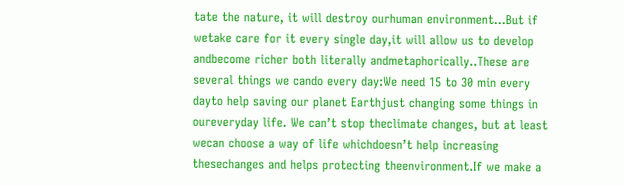tate the nature, it will destroy ourhuman environment…But if wetake care for it every single day,it will allow us to develop andbecome richer both literally andmetaphorically..These are several things we cando every day:We need 15 to 30 min every dayto help saving our planet Earthjust changing some things in oureveryday life. We can’t stop theclimate changes, but at least wecan choose a way of life whichdoesn’t help increasing thesechanges and helps protecting theenvironment.If we make a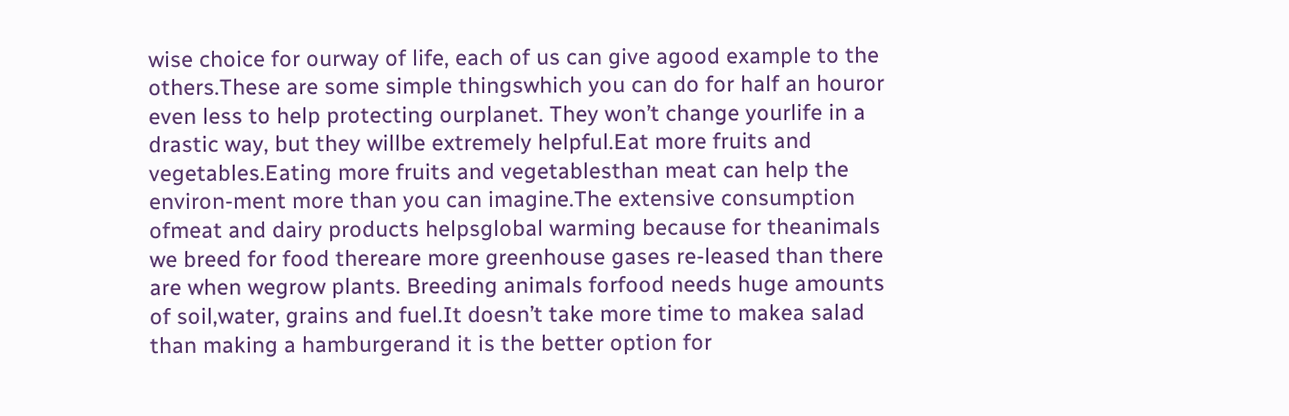wise choice for ourway of life, each of us can give agood example to the others.These are some simple thingswhich you can do for half an houror even less to help protecting ourplanet. They won’t change yourlife in a drastic way, but they willbe extremely helpful.Eat more fruits and vegetables.Eating more fruits and vegetablesthan meat can help the environ-ment more than you can imagine.The extensive consumption ofmeat and dairy products helpsglobal warming because for theanimals we breed for food thereare more greenhouse gases re-leased than there are when wegrow plants. Breeding animals forfood needs huge amounts of soil,water, grains and fuel.It doesn’t take more time to makea salad than making a hamburgerand it is the better option for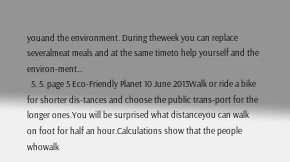youand the environment. During theweek you can replace severalmeat meals and at the same timeto help yourself and the environ-ment…
  5. 5. page 5 Eco-Friendly Planet 10 June 2013Walk or ride a bike for shorter dis-tances and choose the public trans-port for the longer ones.You will be surprised what distanceyou can walk on foot for half an hour.Calculations show that the people whowalk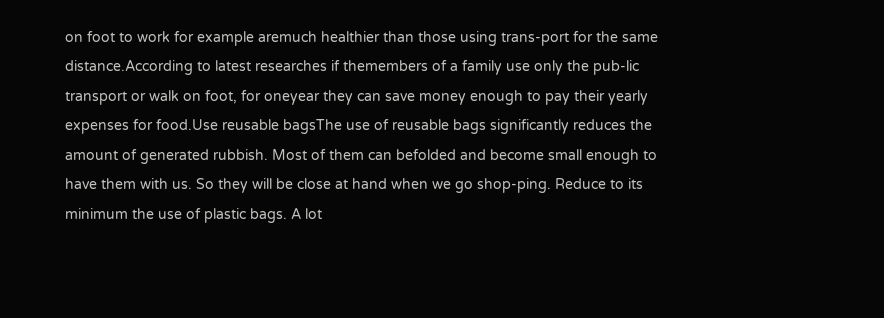on foot to work for example aremuch healthier than those using trans-port for the same distance.According to latest researches if themembers of a family use only the pub-lic transport or walk on foot, for oneyear they can save money enough to pay their yearly expenses for food.Use reusable bagsThe use of reusable bags significantly reduces the amount of generated rubbish. Most of them can befolded and become small enough to have them with us. So they will be close at hand when we go shop-ping. Reduce to its minimum the use of plastic bags. A lot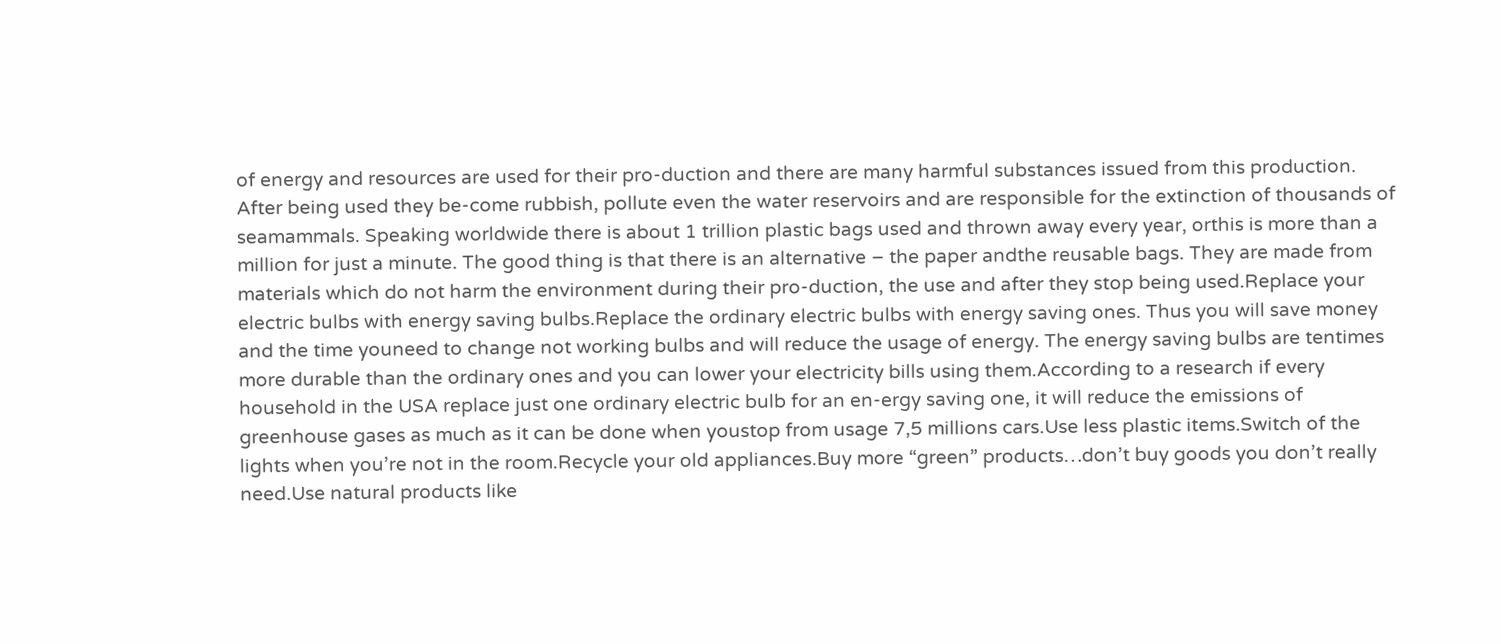of energy and resources are used for their pro-duction and there are many harmful substances issued from this production. After being used they be-come rubbish, pollute even the water reservoirs and are responsible for the extinction of thousands of seamammals. Speaking worldwide there is about 1 trillion plastic bags used and thrown away every year, orthis is more than a million for just a minute. The good thing is that there is an alternative – the paper andthe reusable bags. They are made from materials which do not harm the environment during their pro-duction, the use and after they stop being used.Replace your electric bulbs with energy saving bulbs.Replace the ordinary electric bulbs with energy saving ones. Thus you will save money and the time youneed to change not working bulbs and will reduce the usage of energy. The energy saving bulbs are tentimes more durable than the ordinary ones and you can lower your electricity bills using them.According to a research if every household in the USA replace just one ordinary electric bulb for an en-ergy saving one, it will reduce the emissions of greenhouse gases as much as it can be done when youstop from usage 7,5 millions cars.Use less plastic items.Switch of the lights when you’re not in the room.Recycle your old appliances.Buy more “green” products…don’t buy goods you don’t really need.Use natural products like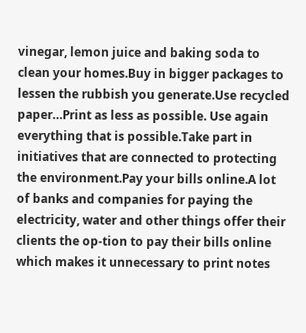vinegar, lemon juice and baking soda to clean your homes.Buy in bigger packages to lessen the rubbish you generate.Use recycled paper…Print as less as possible. Use again everything that is possible.Take part in initiatives that are connected to protecting the environment.Pay your bills online.A lot of banks and companies for paying the electricity, water and other things offer their clients the op-tion to pay their bills online which makes it unnecessary to print notes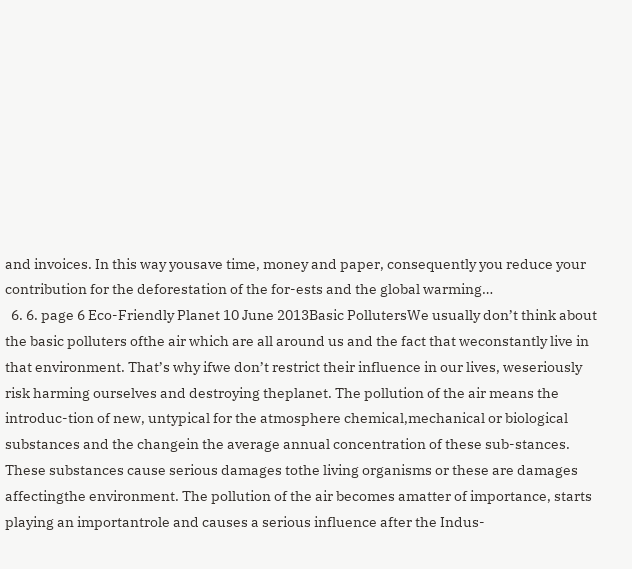and invoices. In this way yousave time, money and paper, consequently you reduce your contribution for the deforestation of the for-ests and the global warming…
  6. 6. page 6 Eco-Friendly Planet 10 June 2013Basic PollutersWe usually don’t think about the basic polluters ofthe air which are all around us and the fact that weconstantly live in that environment. That’s why ifwe don’t restrict their influence in our lives, weseriously risk harming ourselves and destroying theplanet. The pollution of the air means the introduc-tion of new, untypical for the atmosphere chemical,mechanical or biological substances and the changein the average annual concentration of these sub-stances. These substances cause serious damages tothe living organisms or these are damages affectingthe environment. The pollution of the air becomes amatter of importance, starts playing an importantrole and causes a serious influence after the Indus-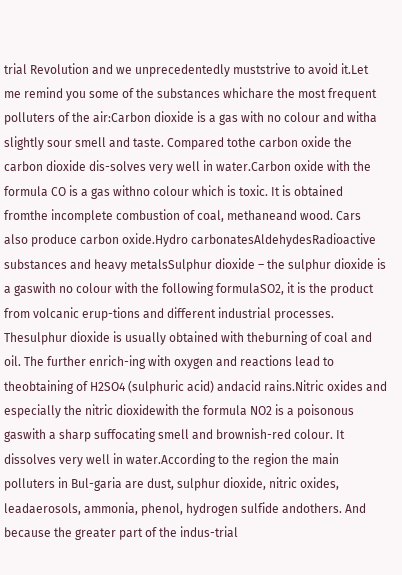trial Revolution and we unprecedentedly muststrive to avoid it.Let me remind you some of the substances whichare the most frequent polluters of the air:Carbon dioxide is a gas with no colour and witha slightly sour smell and taste. Compared tothe carbon oxide the carbon dioxide dis-solves very well in water.Carbon oxide with the formula CO is a gas withno colour which is toxic. It is obtained fromthe incomplete combustion of coal, methaneand wood. Cars also produce carbon oxide.Hydro carbonatesAldehydesRadioactive substances and heavy metalsSulphur dioxide – the sulphur dioxide is a gaswith no colour with the following formulaSO2, it is the product from volcanic erup-tions and different industrial processes. Thesulphur dioxide is usually obtained with theburning of coal and oil. The further enrich-ing with oxygen and reactions lead to theobtaining of H2SO4 (sulphuric acid) andacid rains.Nitric oxides and especially the nitric dioxidewith the formula NO2 is a poisonous gaswith a sharp suffocating smell and brownish-red colour. It dissolves very well in water.According to the region the main polluters in Bul-garia are dust, sulphur dioxide, nitric oxides, leadaerosols, ammonia, phenol, hydrogen sulfide andothers. And because the greater part of the indus-trial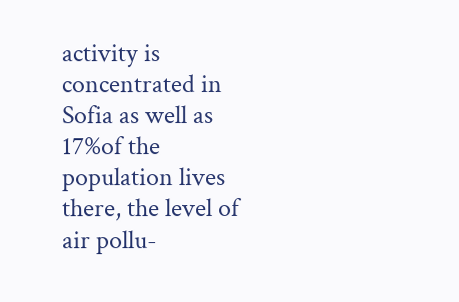activity is concentrated in Sofia as well as 17%of the population lives there, the level of air pollu-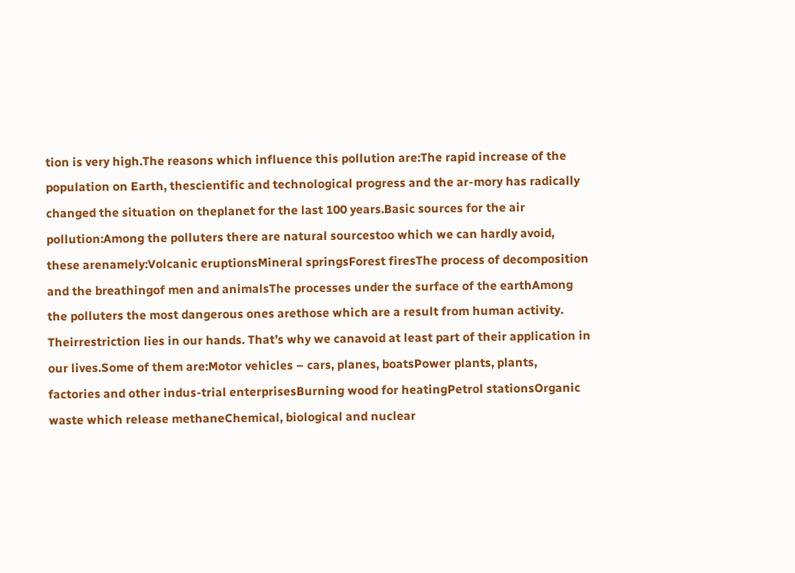tion is very high.The reasons which influence this pollution are:The rapid increase of the population on Earth, thescientific and technological progress and the ar-mory has radically changed the situation on theplanet for the last 100 years.Basic sources for the air pollution:Among the polluters there are natural sourcestoo which we can hardly avoid, these arenamely:Volcanic eruptionsMineral springsForest firesThe process of decomposition and the breathingof men and animalsThe processes under the surface of the earthAmong the polluters the most dangerous ones arethose which are a result from human activity. Theirrestriction lies in our hands. That’s why we canavoid at least part of their application in our lives.Some of them are:Motor vehicles – cars, planes, boatsPower plants, plants, factories and other indus-trial enterprisesBurning wood for heatingPetrol stationsOrganic waste which release methaneChemical, biological and nuclear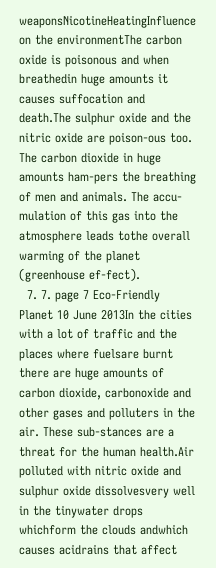weaponsNicotineHeatingInfluence on the environmentThe carbon oxide is poisonous and when breathedin huge amounts it causes suffocation and death.The sulphur oxide and the nitric oxide are poison-ous too. The carbon dioxide in huge amounts ham-pers the breathing of men and animals. The accu-mulation of this gas into the atmosphere leads tothe overall warming of the planet (greenhouse ef-fect).
  7. 7. page 7 Eco-Friendly Planet 10 June 2013In the cities with a lot of traffic and the places where fuelsare burnt there are huge amounts of carbon dioxide, carbonoxide and other gases and polluters in the air. These sub-stances are a threat for the human health.Air polluted with nitric oxide and sulphur oxide dissolvesvery well in the tinywater drops whichform the clouds andwhich causes acidrains that affect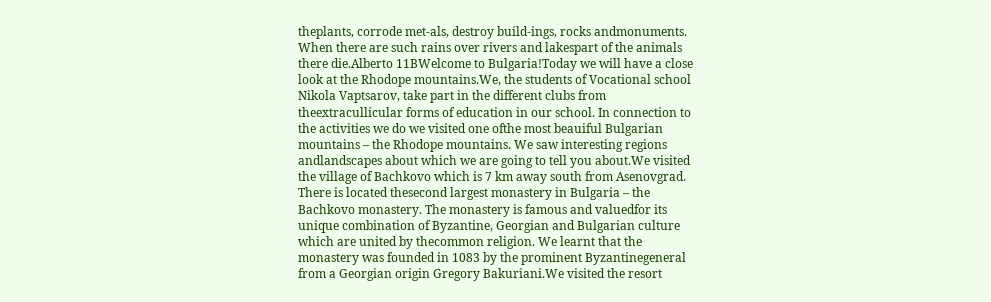theplants, corrode met-als, destroy build-ings, rocks andmonuments. When there are such rains over rivers and lakespart of the animals there die.Alberto 11BWelcome to Bulgaria!Today we will have a close look at the Rhodope mountains.We, the students of Vocational school Nikola Vaptsarov, take part in the different clubs from theextracullicular forms of education in our school. In connection to the activities we do we visited one ofthe most beauiful Bulgarian mountains – the Rhodope mountains. We saw interesting regions andlandscapes about which we are going to tell you about.We visited the village of Bachkovo which is 7 km away south from Asenovgrad. There is located thesecond largest monastery in Bulgaria – the Bachkovo monastery. The monastery is famous and valuedfor its unique combination of Byzantine, Georgian and Bulgarian culture which are united by thecommon religion. We learnt that the monastery was founded in 1083 by the prominent Byzantinegeneral from a Georgian origin Gregory Bakuriani.We visited the resort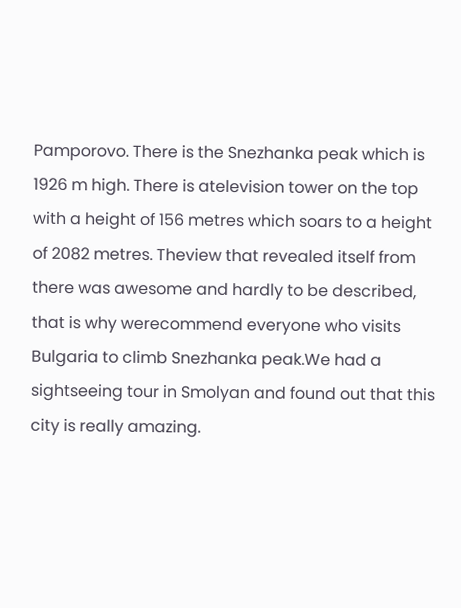Pamporovo. There is the Snezhanka peak which is 1926 m high. There is atelevision tower on the top with a height of 156 metres which soars to a height of 2082 metres. Theview that revealed itself from there was awesome and hardly to be described, that is why werecommend everyone who visits Bulgaria to climb Snezhanka peak.We had a sightseeing tour in Smolyan and found out that this city is really amazing.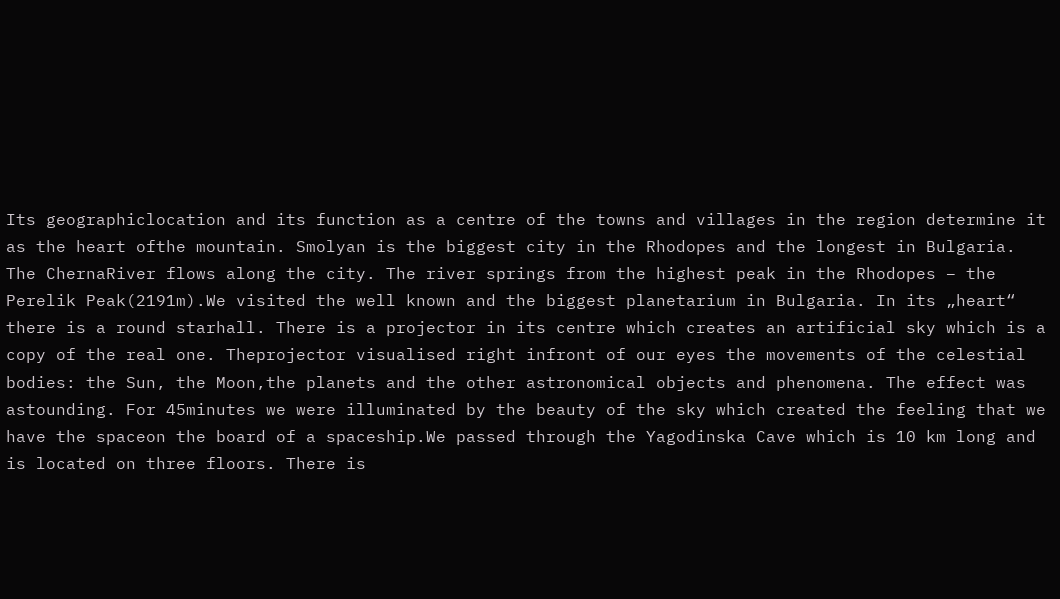Its geographiclocation and its function as a centre of the towns and villages in the region determine it as the heart ofthe mountain. Smolyan is the biggest city in the Rhodopes and the longest in Bulgaria. The ChernaRiver flows along the city. The river springs from the highest peak in the Rhodopes – the Perelik Peak(2191m).We visited the well known and the biggest planetarium in Bulgaria. In its „heart“ there is a round starhall. There is a projector in its centre which creates an artificial sky which is a copy of the real one. Theprojector visualised right infront of our eyes the movements of the celestial bodies: the Sun, the Moon,the planets and the other astronomical objects and phenomena. The effect was astounding. For 45minutes we were illuminated by the beauty of the sky which created the feeling that we have the spaceon the board of a spaceship.We passed through the Yagodinska Cave which is 10 km long and is located on three floors. There is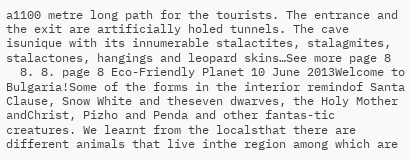a1100 metre long path for the tourists. The entrance and the exit are artificially holed tunnels. The cave isunique with its innumerable stalactites, stalagmites, stalactones, hangings and leopard skins…See more page 8
  8. 8. page 8 Eco-Friendly Planet 10 June 2013Welcome to Bulgaria!Some of the forms in the interior remindof Santa Clause, Snow White and theseven dwarves, the Holy Mother andChrist, Pizho and Penda and other fantas-tic creatures. We learnt from the localsthat there are different animals that live inthe region among which are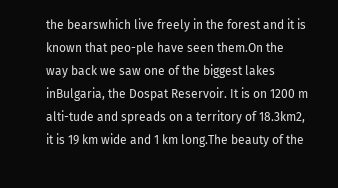the bearswhich live freely in the forest and it is known that peo-ple have seen them.On the way back we saw one of the biggest lakes inBulgaria, the Dospat Reservoir. It is on 1200 m alti-tude and spreads on a territory of 18.3km2, it is 19 km wide and 1 km long.The beauty of the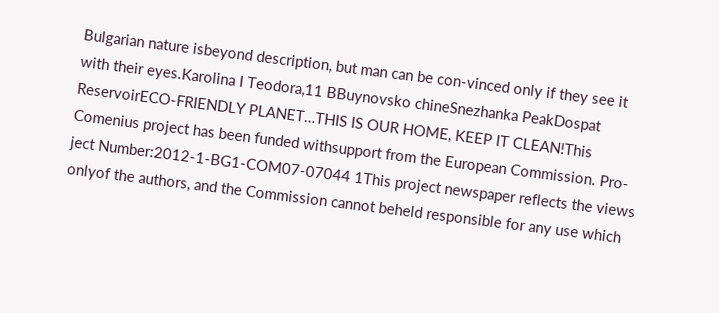Bulgarian nature isbeyond description, but man can be con-vinced only if they see it with their eyes.Karolina I Teodora,11 BBuynovsko chineSnezhanka PeakDospat ReservoirECO-FRIENDLY PLANET…THIS IS OUR HOME, KEEP IT CLEAN!This Comenius project has been funded withsupport from the European Commission. Pro-ject Number:2012-1-BG1-COM07-07044 1This project newspaper reflects the views onlyof the authors, and the Commission cannot beheld responsible for any use which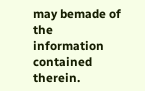may bemade of the information contained therein.